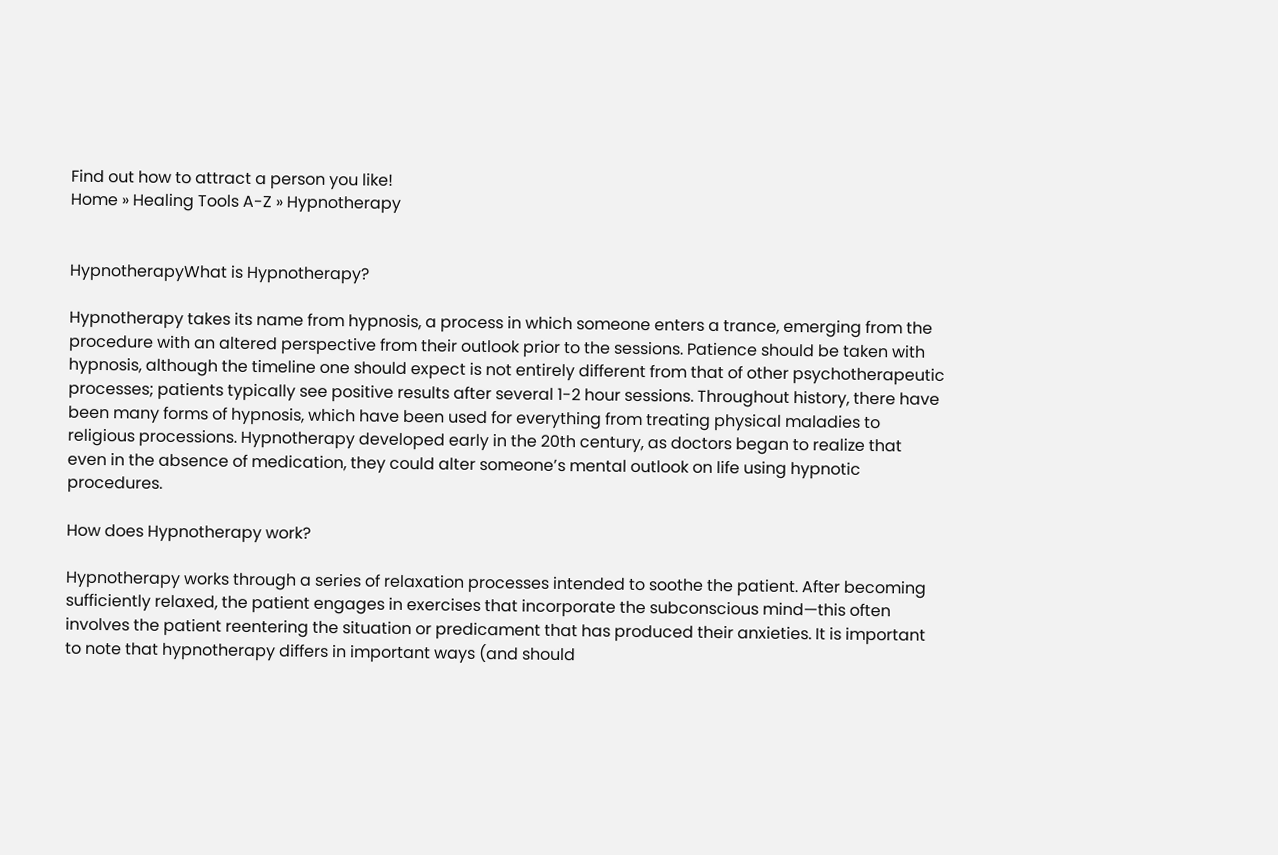Find out how to attract a person you like!
Home » Healing Tools A-Z » Hypnotherapy


HypnotherapyWhat is Hypnotherapy?

Hypnotherapy takes its name from hypnosis, a process in which someone enters a trance, emerging from the procedure with an altered perspective from their outlook prior to the sessions. Patience should be taken with hypnosis, although the timeline one should expect is not entirely different from that of other psychotherapeutic processes; patients typically see positive results after several 1-2 hour sessions. Throughout history, there have been many forms of hypnosis, which have been used for everything from treating physical maladies to religious processions. Hypnotherapy developed early in the 20th century, as doctors began to realize that even in the absence of medication, they could alter someone’s mental outlook on life using hypnotic procedures.

How does Hypnotherapy work?

Hypnotherapy works through a series of relaxation processes intended to soothe the patient. After becoming sufficiently relaxed, the patient engages in exercises that incorporate the subconscious mind—this often involves the patient reentering the situation or predicament that has produced their anxieties. It is important to note that hypnotherapy differs in important ways (and should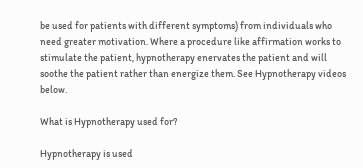be used for patients with different symptoms) from individuals who need greater motivation. Where a procedure like affirmation works to stimulate the patient, hypnotherapy enervates the patient and will soothe the patient rather than energize them. See Hypnotherapy videos below.

What is Hypnotherapy used for?

Hypnotherapy is used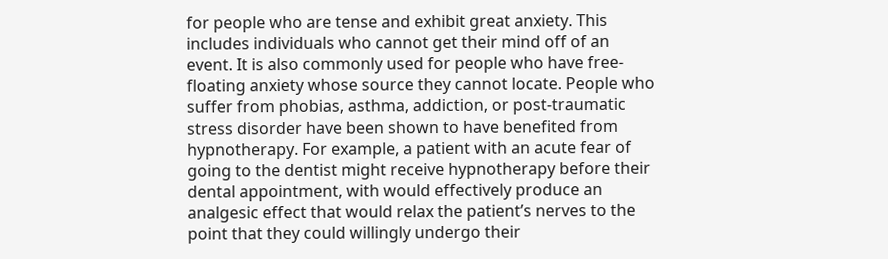for people who are tense and exhibit great anxiety. This includes individuals who cannot get their mind off of an event. It is also commonly used for people who have free-floating anxiety whose source they cannot locate. People who suffer from phobias, asthma, addiction, or post-traumatic stress disorder have been shown to have benefited from hypnotherapy. For example, a patient with an acute fear of going to the dentist might receive hypnotherapy before their dental appointment, with would effectively produce an analgesic effect that would relax the patient’s nerves to the point that they could willingly undergo their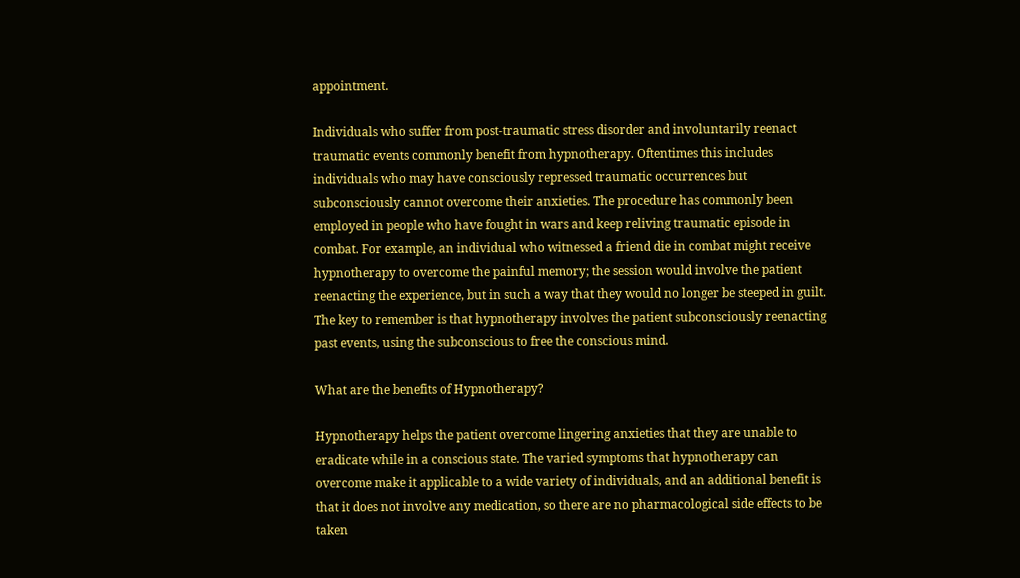appointment.

Individuals who suffer from post-traumatic stress disorder and involuntarily reenact traumatic events commonly benefit from hypnotherapy. Oftentimes this includes individuals who may have consciously repressed traumatic occurrences but subconsciously cannot overcome their anxieties. The procedure has commonly been employed in people who have fought in wars and keep reliving traumatic episode in combat. For example, an individual who witnessed a friend die in combat might receive hypnotherapy to overcome the painful memory; the session would involve the patient reenacting the experience, but in such a way that they would no longer be steeped in guilt. The key to remember is that hypnotherapy involves the patient subconsciously reenacting past events, using the subconscious to free the conscious mind.

What are the benefits of Hypnotherapy?

Hypnotherapy helps the patient overcome lingering anxieties that they are unable to eradicate while in a conscious state. The varied symptoms that hypnotherapy can overcome make it applicable to a wide variety of individuals, and an additional benefit is that it does not involve any medication, so there are no pharmacological side effects to be taken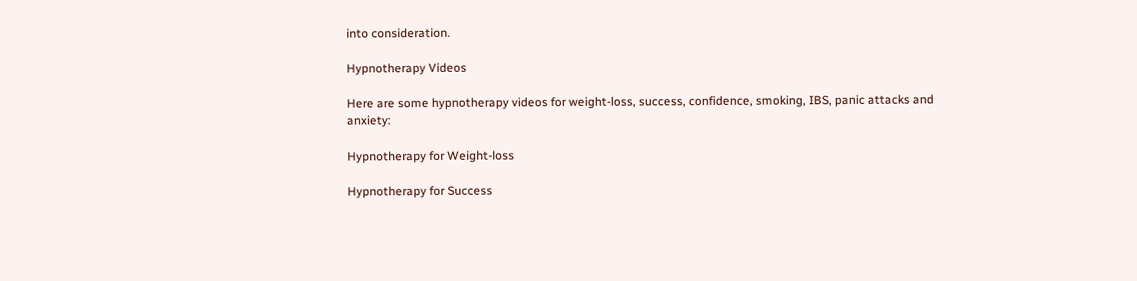into consideration.

Hypnotherapy Videos

Here are some hypnotherapy videos for weight-loss, success, confidence, smoking, IBS, panic attacks and anxiety:

Hypnotherapy for Weight-loss

Hypnotherapy for Success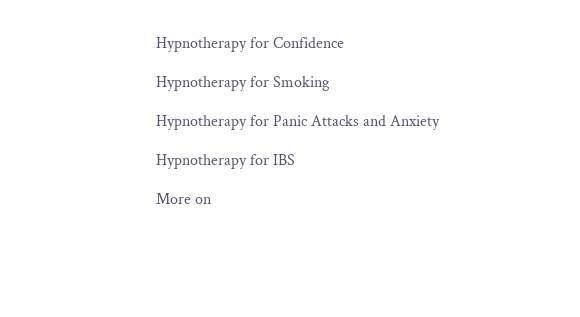Hypnotherapy for Confidence

Hypnotherapy for Smoking

Hypnotherapy for Panic Attacks and Anxiety

Hypnotherapy for IBS

More on